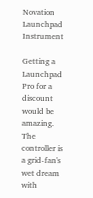Novation Launchpad Instrument

Getting a Launchpad Pro for a discount would be amazing. The controller is a grid-fan's wet dream with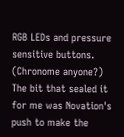RGB LEDs and pressure sensitive buttons. (Chronome anyone?) The bit that sealed it for me was Novation's push to make the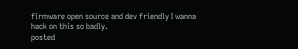firmware open source and dev friendly I wanna hack on this so badly.
posted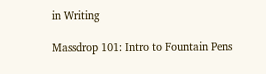in Writing

Massdrop 101: Intro to Fountain Pens